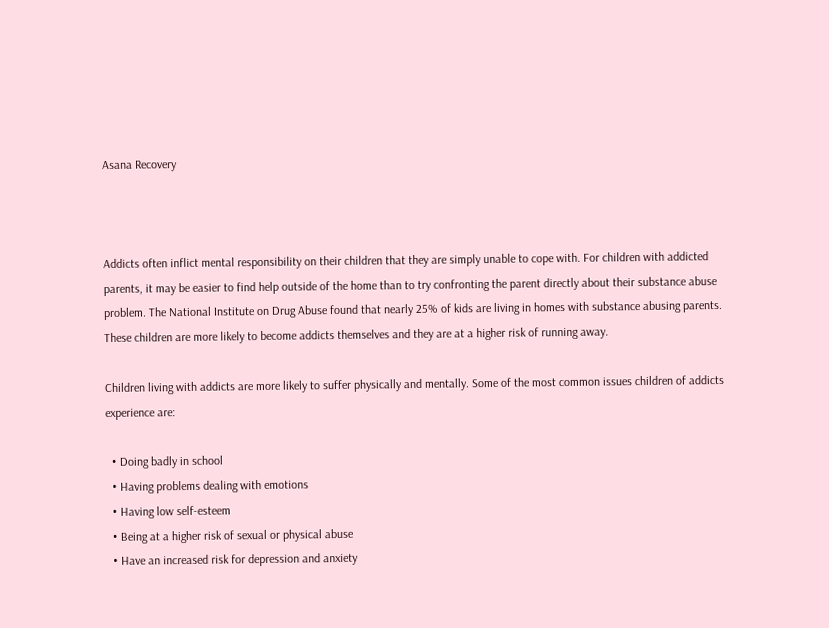Asana Recovery



Addicts often inflict mental responsibility on their children that they are simply unable to cope with. For children with addicted parents, it may be easier to find help outside of the home than to try confronting the parent directly about their substance abuse problem. The National Institute on Drug Abuse found that nearly 25% of kids are living in homes with substance abusing parents. These children are more likely to become addicts themselves and they are at a higher risk of running away.

Children living with addicts are more likely to suffer physically and mentally. Some of the most common issues children of addicts experience are:

  • Doing badly in school
  • Having problems dealing with emotions
  • Having low self-esteem
  • Being at a higher risk of sexual or physical abuse
  • Have an increased risk for depression and anxiety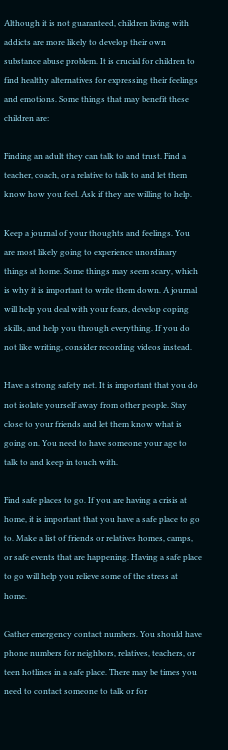Although it is not guaranteed, children living with addicts are more likely to develop their own substance abuse problem. It is crucial for children to find healthy alternatives for expressing their feelings and emotions. Some things that may benefit these children are:

Finding an adult they can talk to and trust. Find a teacher, coach, or a relative to talk to and let them know how you feel. Ask if they are willing to help.

Keep a journal of your thoughts and feelings. You are most likely going to experience unordinary things at home. Some things may seem scary, which is why it is important to write them down. A journal will help you deal with your fears, develop coping skills, and help you through everything. If you do not like writing, consider recording videos instead.

Have a strong safety net. It is important that you do not isolate yourself away from other people. Stay close to your friends and let them know what is going on. You need to have someone your age to talk to and keep in touch with.

Find safe places to go. If you are having a crisis at home, it is important that you have a safe place to go to. Make a list of friends or relatives homes, camps, or safe events that are happening. Having a safe place to go will help you relieve some of the stress at home.

Gather emergency contact numbers. You should have phone numbers for neighbors, relatives, teachers, or teen hotlines in a safe place. There may be times you need to contact someone to talk or for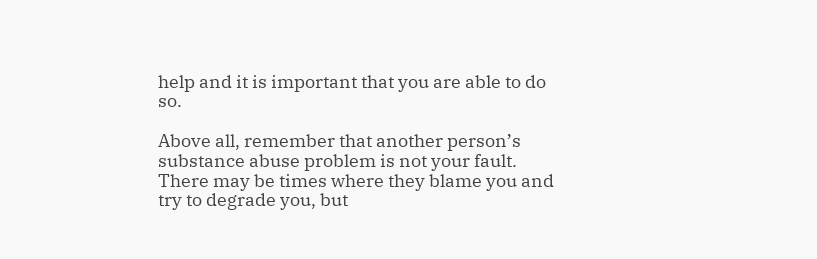help and it is important that you are able to do so.

Above all, remember that another person’s substance abuse problem is not your fault. There may be times where they blame you and try to degrade you, but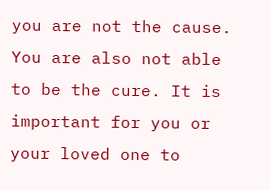you are not the cause. You are also not able to be the cure. It is important for you or your loved one to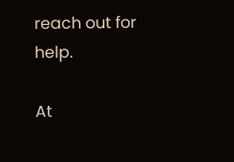reach out for help.

At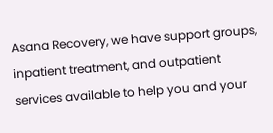Asana Recovery, we have support groups, inpatient treatment, and outpatient services available to help you and your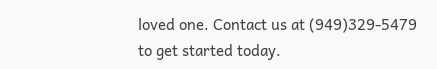loved one. Contact us at (949)329-5479 to get started today.